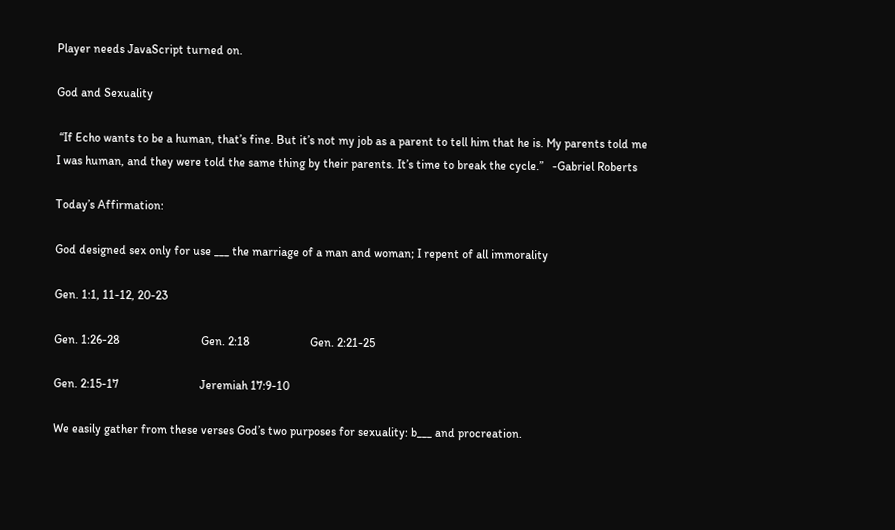Player needs JavaScript turned on.

God and Sexuality

 “If Echo wants to be a human, that’s fine. But it’s not my job as a parent to tell him that he is. My parents told me I was human, and they were told the same thing by their parents. It’s time to break the cycle.”   -Gabriel Roberts

Today’s Affirmation:

God designed sex only for use ___ the marriage of a man and woman; I repent of all immorality

Gen. 1:1, 11-12, 20-23

Gen. 1:26-28                           Gen. 2:18                    Gen. 2:21-25

Gen. 2:15-17                           Jeremiah 17:9-10

We easily gather from these verses God’s two purposes for sexuality: b___ and procreation.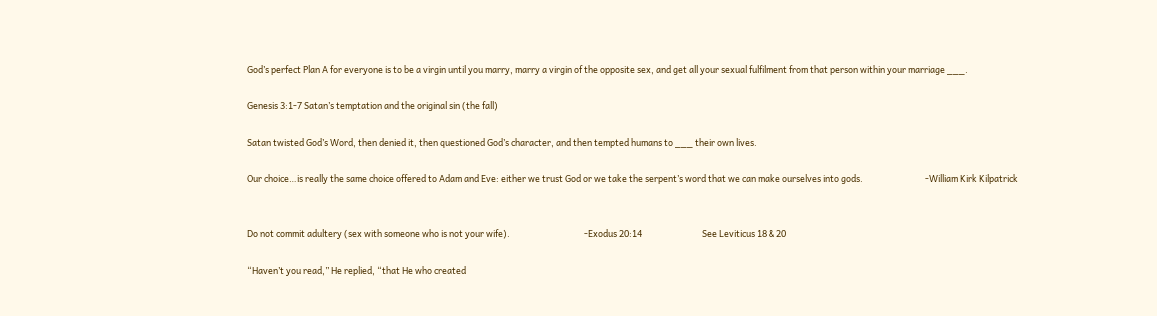God’s perfect Plan A for everyone is to be a virgin until you marry, marry a virgin of the opposite sex, and get all your sexual fulfilment from that person within your marriage ___.

Genesis 3:1-7 Satan’s temptation and the original sin (the fall)

Satan twisted God’s Word, then denied it, then questioned God’s character, and then tempted humans to ___ their own lives.

Our choice…is really the same choice offered to Adam and Eve: either we trust God or we take the serpent’s word that we can make ourselves into gods.                               -William Kirk Kilpatrick


Do not commit adultery (sex with someone who is not your wife).                                     -Exodus 20:14                              See Leviticus 18 & 20

“Haven’t you read,” He replied, “that He who created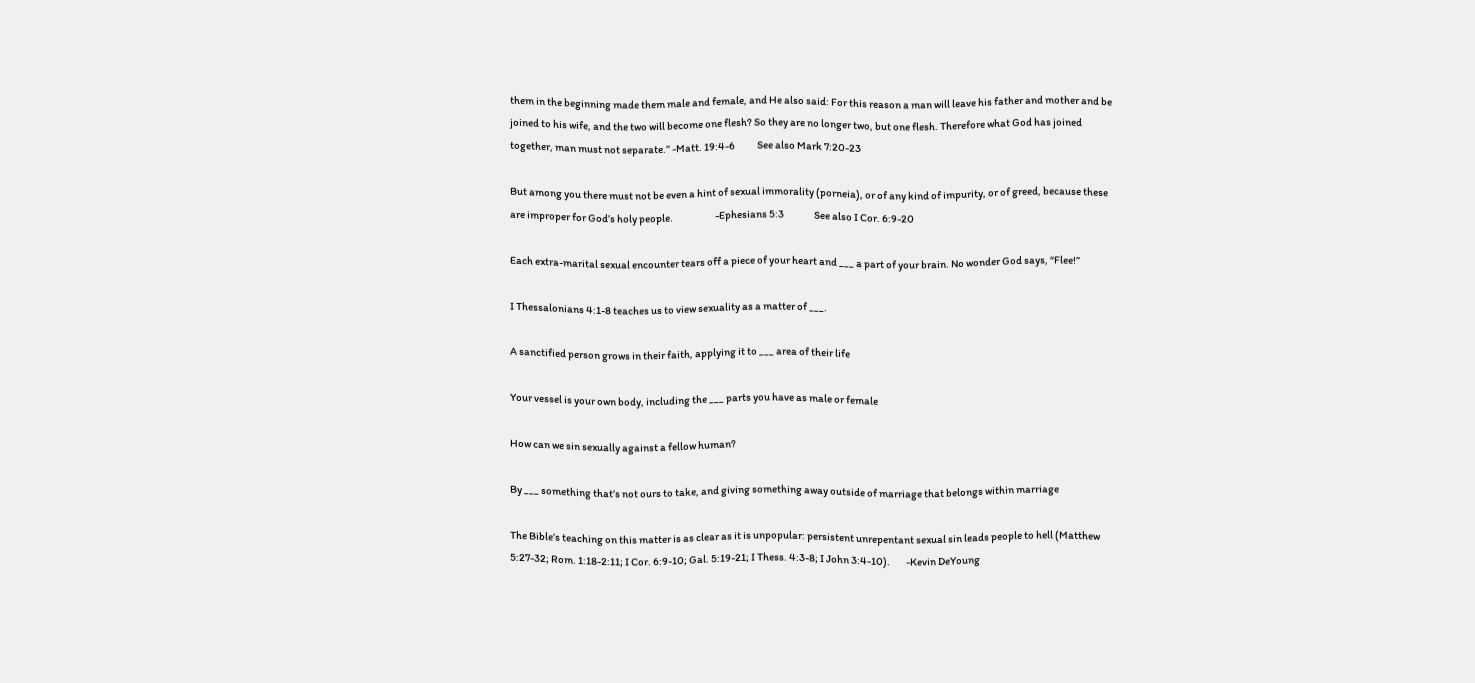them in the beginning made them male and female, and He also said: For this reason a man will leave his father and mother and be joined to his wife, and the two will become one flesh? So they are no longer two, but one flesh. Therefore what God has joined together, man must not separate.” -Matt. 19:4-6           See also Mark 7:20-23

But among you there must not be even a hint of sexual immorality (porneia), or of any kind of impurity, or of greed, because these are improper for God’s holy people.                     -Ephesians 5:3               See also I Cor. 6:9-20

Each extra-marital sexual encounter tears off a piece of your heart and ___ a part of your brain. No wonder God says, “Flee!”

I Thessalonians 4:1-8 teaches us to view sexuality as a matter of ___.

A sanctified person grows in their faith, applying it to ___ area of their life

Your vessel is your own body, including the ___ parts you have as male or female

How can we sin sexually against a fellow human?

By ___ something that’s not ours to take, and giving something away outside of marriage that belongs within marriage

The Bible’s teaching on this matter is as clear as it is unpopular: persistent unrepentant sexual sin leads people to hell (Matthew 5:27-32; Rom. 1:18-2:11; I Cor. 6:9-10; Gal. 5:19-21; I Thess. 4:3-8; I John 3:4-10).        -Kevin DeYoung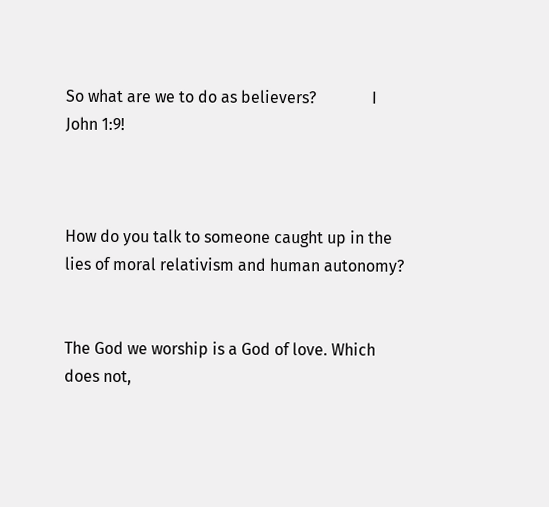So what are we to do as believers?              I John 1:9!



How do you talk to someone caught up in the lies of moral relativism and human autonomy?


The God we worship is a God of love. Which does not,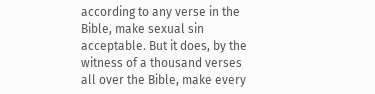according to any verse in the Bible, make sexual sin acceptable. But it does, by the witness of a thousand verses all over the Bible, make every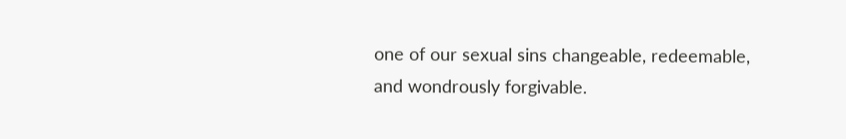one of our sexual sins changeable, redeemable, and wondrously forgivable.